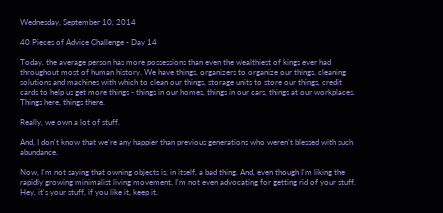Wednesday, September 10, 2014

40 Pieces of Advice Challenge - Day 14

Today, the average person has more possessions than even the wealthiest of kings ever had throughout most of human history. We have things, organizers to organize our things, cleaning solutions and machines with which to clean our things, storage units to store our things, credit cards to help us get more things - things in our homes, things in our cars, things at our workplaces.  Things here, things there.

Really, we own a lot of stuff.

And, I don't know that we're any happier than previous generations who weren't blessed with such abundance.

Now, I'm not saying that owning objects is, in itself, a bad thing. And, even though I'm liking the rapidly growing minimalist living movement, I'm not even advocating for getting rid of your stuff. Hey, it's your stuff, if you like it, keep it.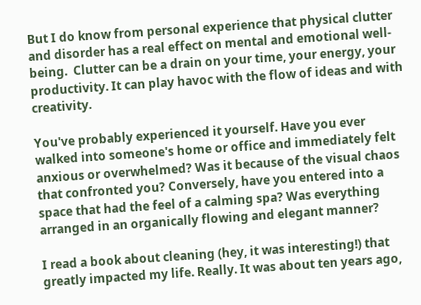But I do know from personal experience that physical clutter and disorder has a real effect on mental and emotional well-being.  Clutter can be a drain on your time, your energy, your productivity. It can play havoc with the flow of ideas and with creativity.

You've probably experienced it yourself. Have you ever walked into someone's home or office and immediately felt anxious or overwhelmed? Was it because of the visual chaos that confronted you? Conversely, have you entered into a space that had the feel of a calming spa? Was everything arranged in an organically flowing and elegant manner?

I read a book about cleaning (hey, it was interesting!) that greatly impacted my life. Really. It was about ten years ago,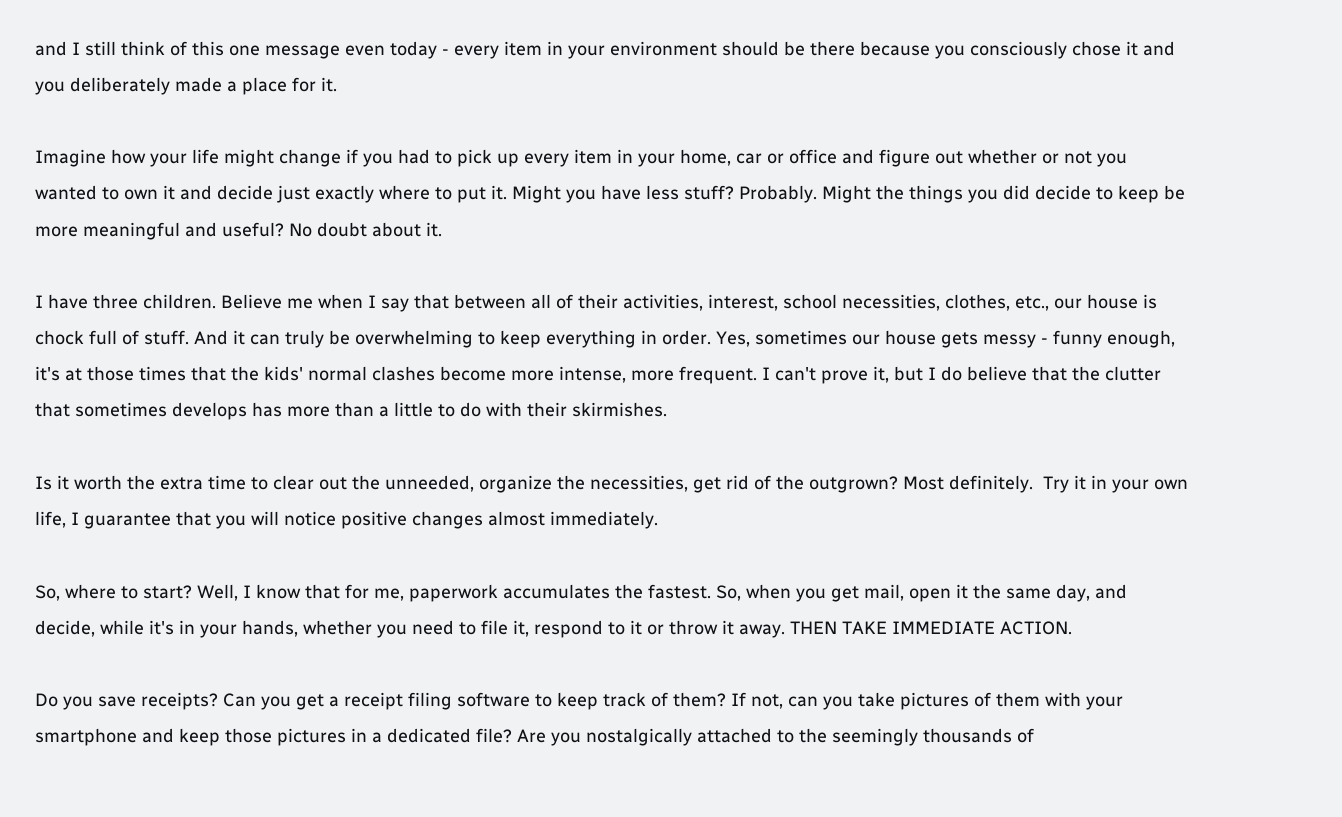and I still think of this one message even today - every item in your environment should be there because you consciously chose it and you deliberately made a place for it.

Imagine how your life might change if you had to pick up every item in your home, car or office and figure out whether or not you wanted to own it and decide just exactly where to put it. Might you have less stuff? Probably. Might the things you did decide to keep be more meaningful and useful? No doubt about it.

I have three children. Believe me when I say that between all of their activities, interest, school necessities, clothes, etc., our house is chock full of stuff. And it can truly be overwhelming to keep everything in order. Yes, sometimes our house gets messy - funny enough, it's at those times that the kids' normal clashes become more intense, more frequent. I can't prove it, but I do believe that the clutter that sometimes develops has more than a little to do with their skirmishes.

Is it worth the extra time to clear out the unneeded, organize the necessities, get rid of the outgrown? Most definitely.  Try it in your own life, I guarantee that you will notice positive changes almost immediately.

So, where to start? Well, I know that for me, paperwork accumulates the fastest. So, when you get mail, open it the same day, and decide, while it's in your hands, whether you need to file it, respond to it or throw it away. THEN TAKE IMMEDIATE ACTION.

Do you save receipts? Can you get a receipt filing software to keep track of them? If not, can you take pictures of them with your smartphone and keep those pictures in a dedicated file? Are you nostalgically attached to the seemingly thousands of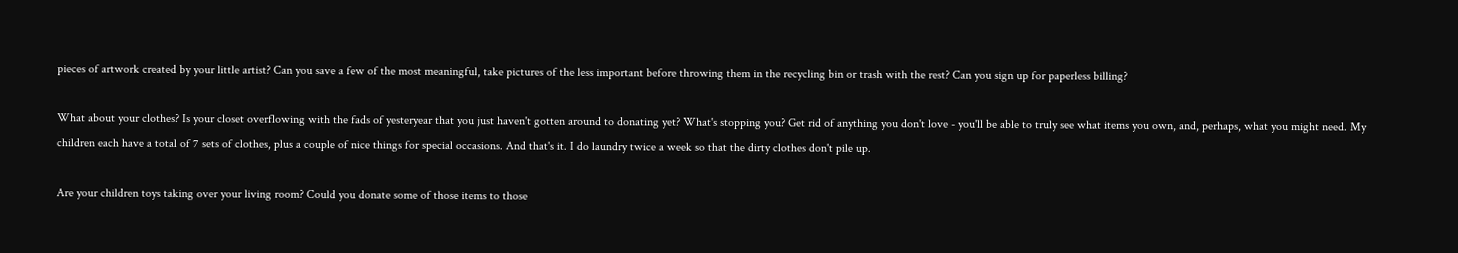pieces of artwork created by your little artist? Can you save a few of the most meaningful, take pictures of the less important before throwing them in the recycling bin or trash with the rest? Can you sign up for paperless billing?

What about your clothes? Is your closet overflowing with the fads of yesteryear that you just haven't gotten around to donating yet? What's stopping you? Get rid of anything you don't love - you'll be able to truly see what items you own, and, perhaps, what you might need. My children each have a total of 7 sets of clothes, plus a couple of nice things for special occasions. And that's it. I do laundry twice a week so that the dirty clothes don't pile up.

Are your children toys taking over your living room? Could you donate some of those items to those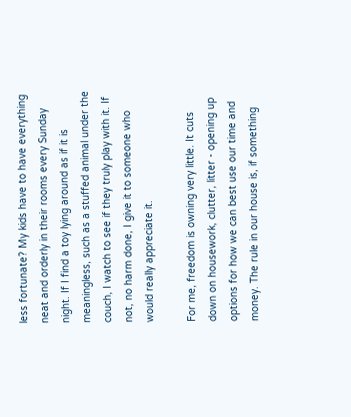less fortunate? My kids have to have everything neat and orderly in their rooms every Sunday night. If I find a toy lying around as if it is meaningless, such as a stuffed animal under the couch, I watch to see if they truly play with it. If not, no harm done, I give it to someone who would really appreciate it.

For me, freedom is owning very little. It cuts down on housework, clutter, litter - opening up options for how we can best use our time and money. The rule in our house is, if something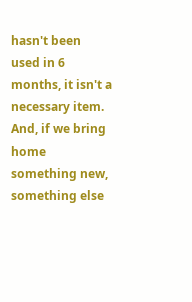hasn't been used in 6 months, it isn't a necessary item. And, if we bring home something new, something else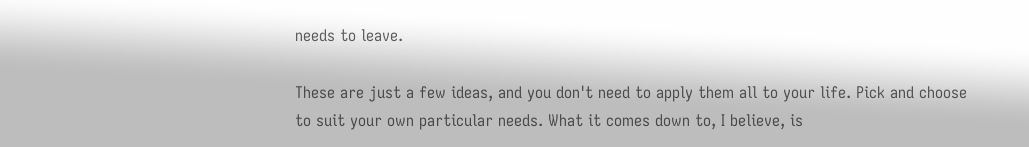needs to leave.

These are just a few ideas, and you don't need to apply them all to your life. Pick and choose to suit your own particular needs. What it comes down to, I believe, is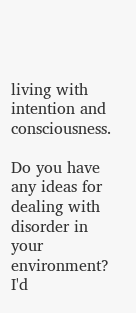living with intention and consciousness.

Do you have any ideas for dealing with disorder in your environment? I'd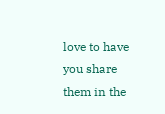love to have you share them in the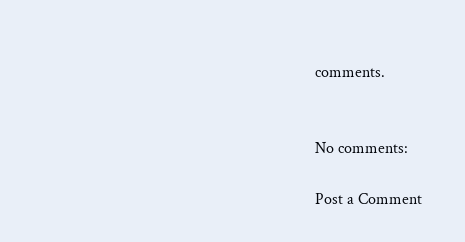comments.


No comments:

Post a Comment